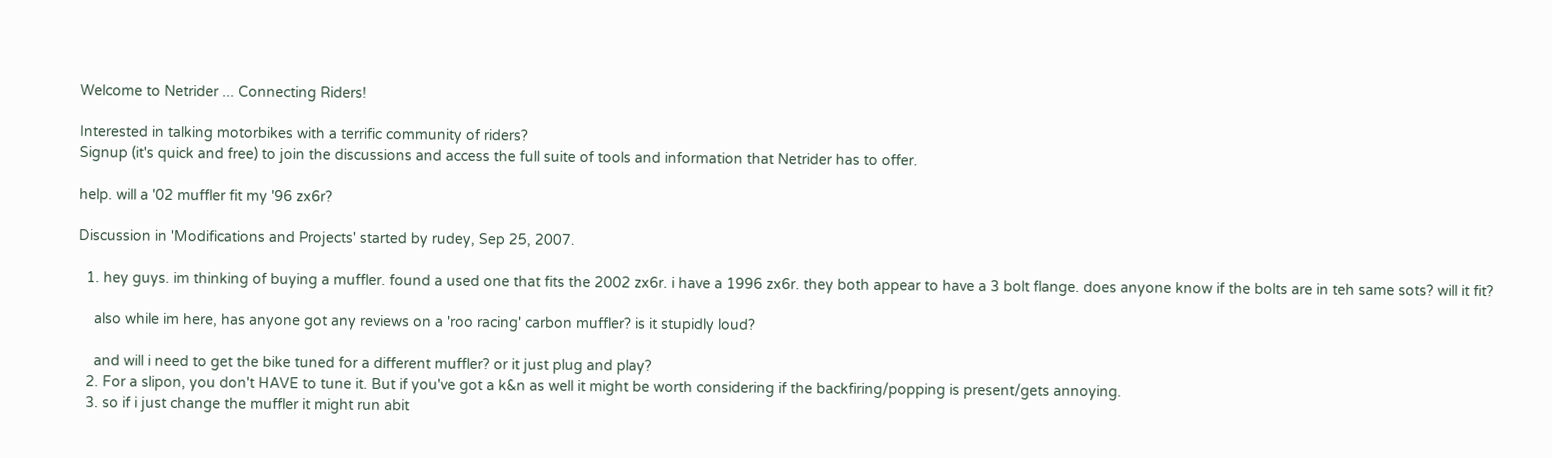Welcome to Netrider ... Connecting Riders!

Interested in talking motorbikes with a terrific community of riders?
Signup (it's quick and free) to join the discussions and access the full suite of tools and information that Netrider has to offer.

help. will a '02 muffler fit my '96 zx6r?

Discussion in 'Modifications and Projects' started by rudey, Sep 25, 2007.

  1. hey guys. im thinking of buying a muffler. found a used one that fits the 2002 zx6r. i have a 1996 zx6r. they both appear to have a 3 bolt flange. does anyone know if the bolts are in teh same sots? will it fit?

    also while im here, has anyone got any reviews on a 'roo racing' carbon muffler? is it stupidly loud?

    and will i need to get the bike tuned for a different muffler? or it just plug and play?
  2. For a slipon, you don't HAVE to tune it. But if you've got a k&n as well it might be worth considering if the backfiring/popping is present/gets annoying.
  3. so if i just change the muffler it might run abit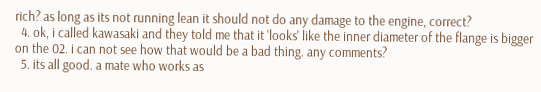rich? as long as its not running lean it should not do any damage to the engine, correct?
  4. ok, i called kawasaki and they told me that it 'looks' like the inner diameter of the flange is bigger on the 02. i can not see how that would be a bad thing. any comments?
  5. its all good. a mate who works as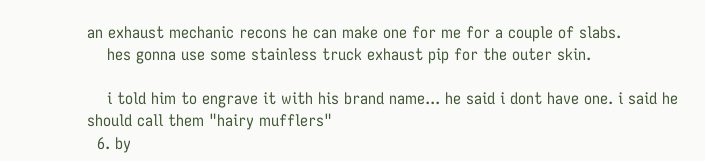an exhaust mechanic recons he can make one for me for a couple of slabs.
    hes gonna use some stainless truck exhaust pip for the outer skin.

    i told him to engrave it with his brand name... he said i dont have one. i said he should call them "hairy mufflers"
  6. by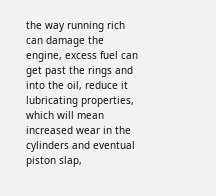the way running rich can damage the engine, excess fuel can get past the rings and into the oil, reduce it lubricating properties, which will mean increased wear in the cylinders and eventual piston slap,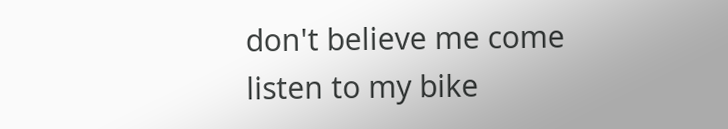don't believe me come listen to my bike